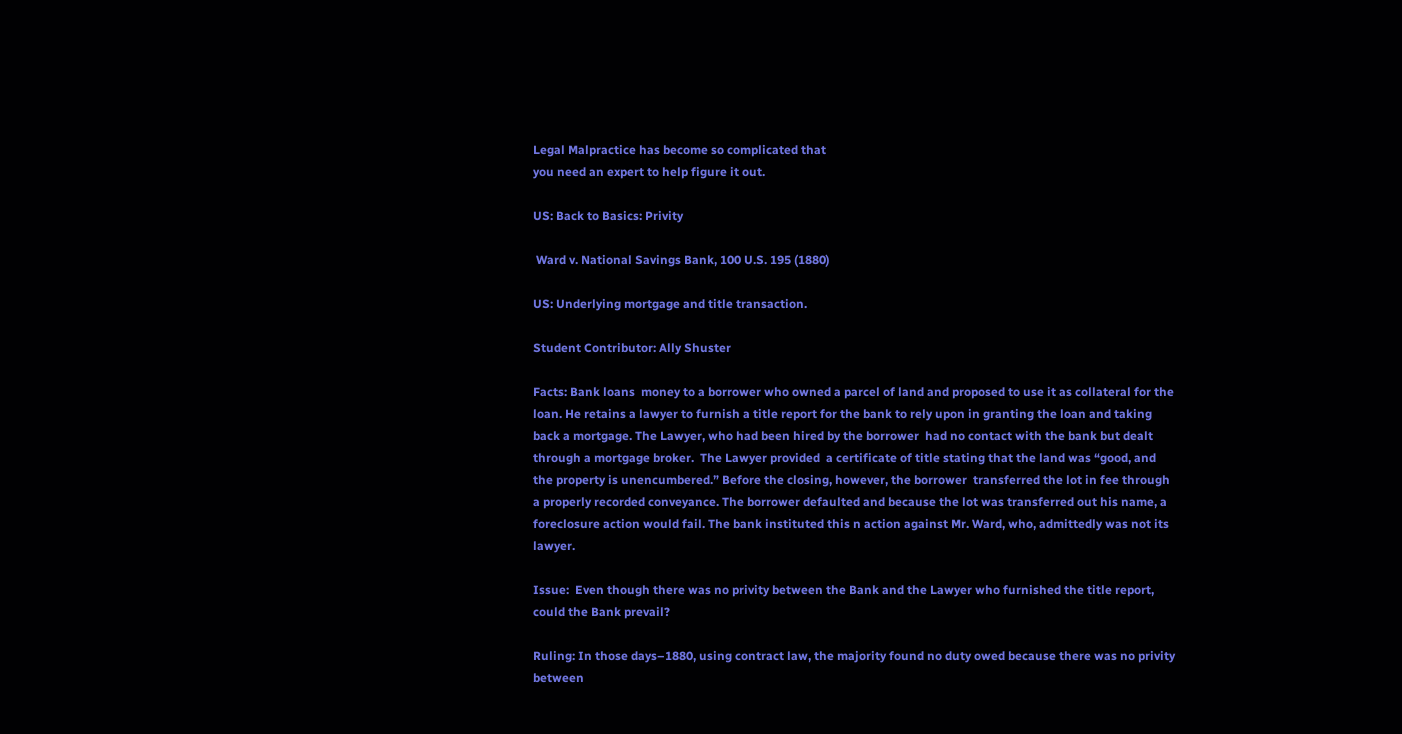Legal Malpractice has become so complicated that
you need an expert to help figure it out.

US: Back to Basics: Privity

 Ward v. National Savings Bank, 100 U.S. 195 (1880)

US: Underlying mortgage and title transaction.

Student Contributor: Ally Shuster

Facts: Bank loans  money to a borrower who owned a parcel of land and proposed to use it as collateral for the loan. He retains a lawyer to furnish a title report for the bank to rely upon in granting the loan and taking back a mortgage. The Lawyer, who had been hired by the borrower  had no contact with the bank but dealt through a mortgage broker.  The Lawyer provided  a certificate of title stating that the land was “good, and the property is unencumbered.” Before the closing, however, the borrower  transferred the lot in fee through a properly recorded conveyance. The borrower defaulted and because the lot was transferred out his name, a foreclosure action would fail. The bank instituted this n action against Mr. Ward, who, admittedly was not its lawyer.

Issue:  Even though there was no privity between the Bank and the Lawyer who furnished the title report, could the Bank prevail?

Ruling: In those days–1880, using contract law, the majority found no duty owed because there was no privity between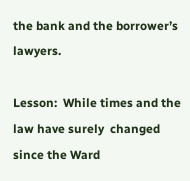the bank and the borrower’s lawyers.

Lesson:  While times and the law have surely  changed since the Ward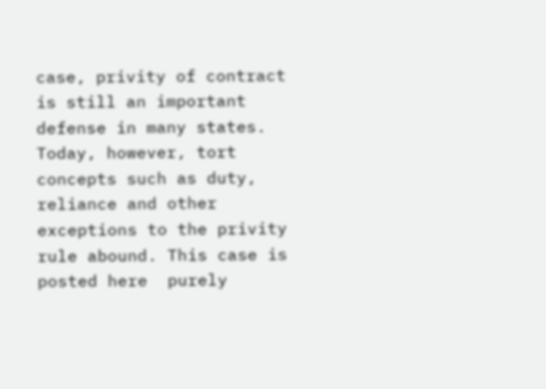case, privity of contract is still an important defense in many states. Today, however, tort concepts such as duty, reliance and other exceptions to the privity rule abound. This case is posted here  purely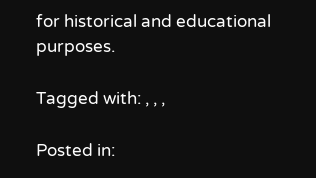for historical and educational purposes.

Tagged with: , , ,

Posted in: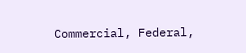Commercial, Federal,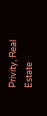Privity, Real Estate